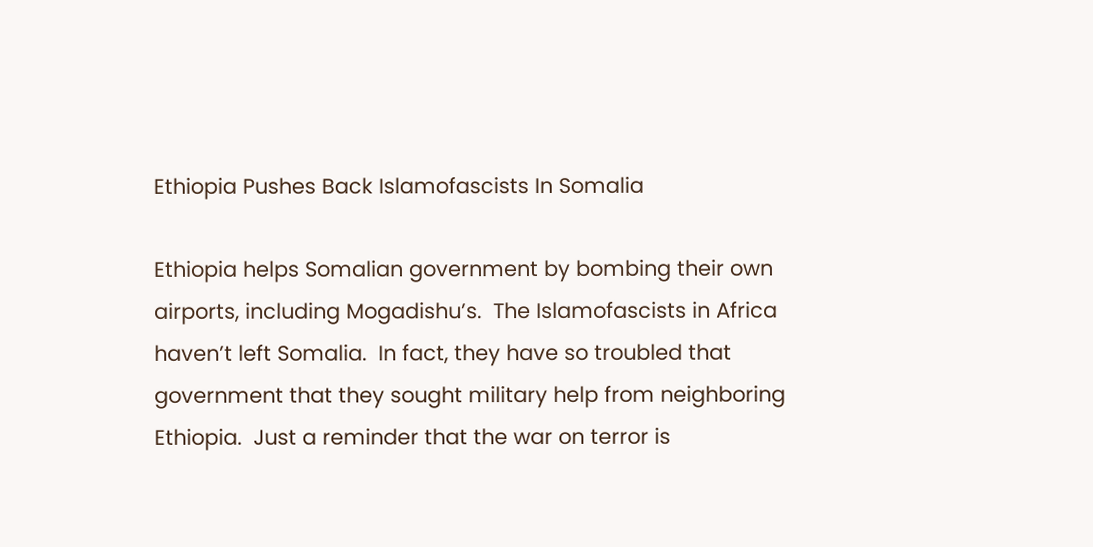Ethiopia Pushes Back Islamofascists In Somalia

Ethiopia helps Somalian government by bombing their own airports, including Mogadishu’s.  The Islamofascists in Africa haven’t left Somalia.  In fact, they have so troubled that government that they sought military help from neighboring Ethiopia.  Just a reminder that the war on terror is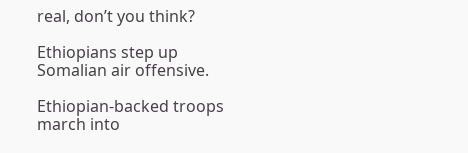real, don’t you think?

Ethiopians step up Somalian air offensive.

Ethiopian-backed troops march into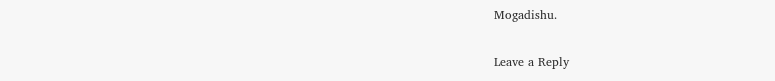Mogadishu.

Leave a Reply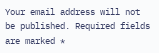Your email address will not be published. Required fields are marked *